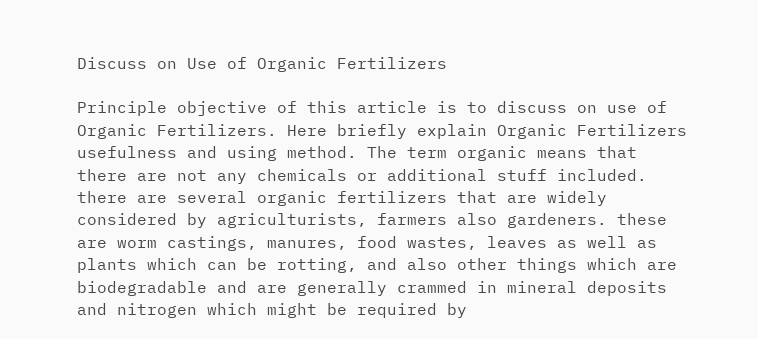Discuss on Use of Organic Fertilizers

Principle objective of this article is to discuss on use of Organic Fertilizers. Here briefly explain Organic Fertilizers usefulness and using method. The term organic means that there are not any chemicals or additional stuff included. there are several organic fertilizers that are widely considered by agriculturists, farmers also gardeners. these are worm castings, manures, food wastes, leaves as well as plants which can be rotting, and also other things which are biodegradable and are generally crammed in mineral deposits and nitrogen which might be required by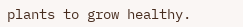plants to grow healthy.